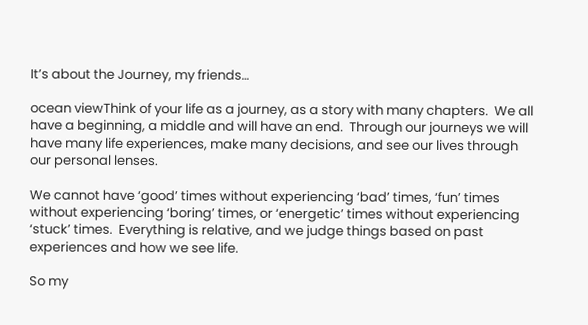It’s about the Journey, my friends…

ocean viewThink of your life as a journey, as a story with many chapters.  We all have a beginning, a middle and will have an end.  Through our journeys we will have many life experiences, make many decisions, and see our lives through our personal lenses.

We cannot have ‘good’ times without experiencing ‘bad’ times, ‘fun’ times without experiencing ‘boring’ times, or ‘energetic’ times without experiencing ‘stuck’ times.  Everything is relative, and we judge things based on past experiences and how we see life.

So my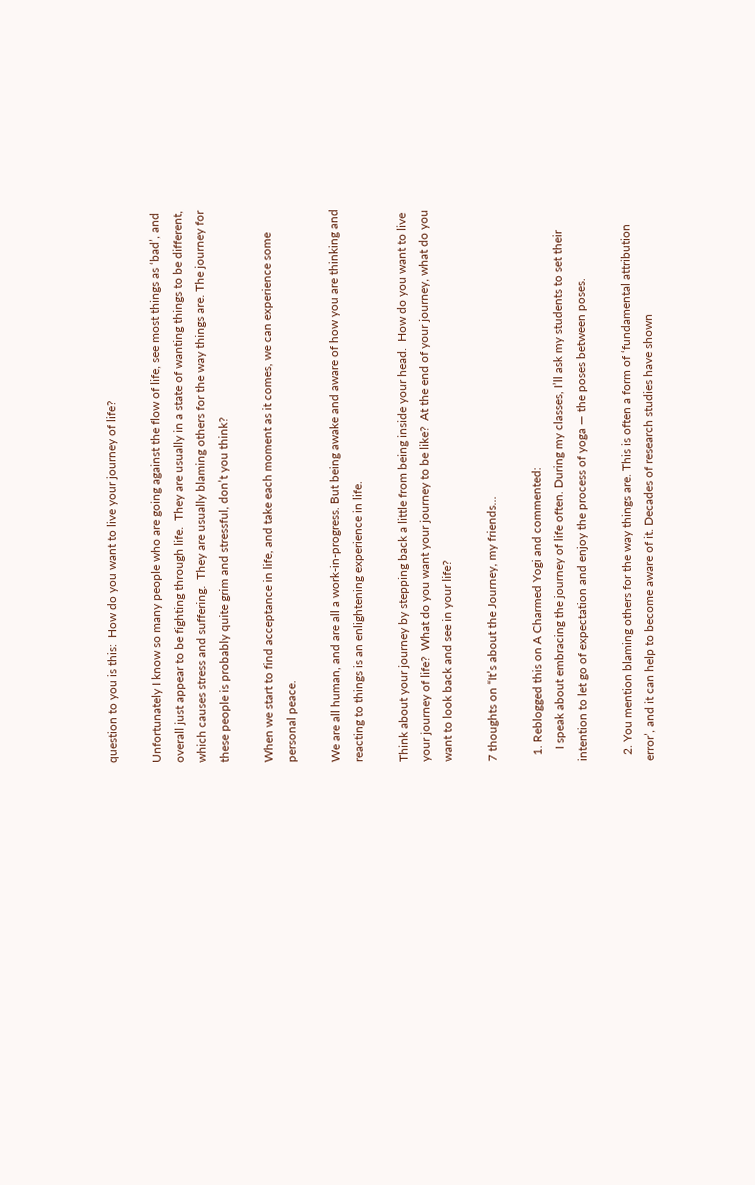question to you is this:  How do you want to live your journey of life?

Unfortunately I know so many people who are going against the flow of life, see most things as ‘bad’, and overall just appear to be fighting through life.  They are usually in a state of wanting things to be different, which causes stress and suffering.  They are usually blaming others for the way things are. The journey for these people is probably quite grim and stressful, don’t you think?

When we start to find acceptance in life, and take each moment as it comes, we can experience some personal peace.

We are all human, and are all a work-in-progress. But being awake and aware of how you are thinking and reacting to things is an enlightening experience in life.

Think about your journey by stepping back a little from being inside your head.  How do you want to live your journey of life?  What do you want your journey to be like?  At the end of your journey, what do you want to look back and see in your life?

7 thoughts on “It’s about the Journey, my friends…

  1. Reblogged this on A Charmed Yogi and commented:
    I speak about embracing the journey of life often. During my classes, I’ll ask my students to set their intention to let go of expectation and enjoy the process of yoga — the poses between poses.

  2. You mention blaming others for the way things are. This is often a form of ‘fundamental attribution error’, and it can help to become aware of it. Decades of research studies have shown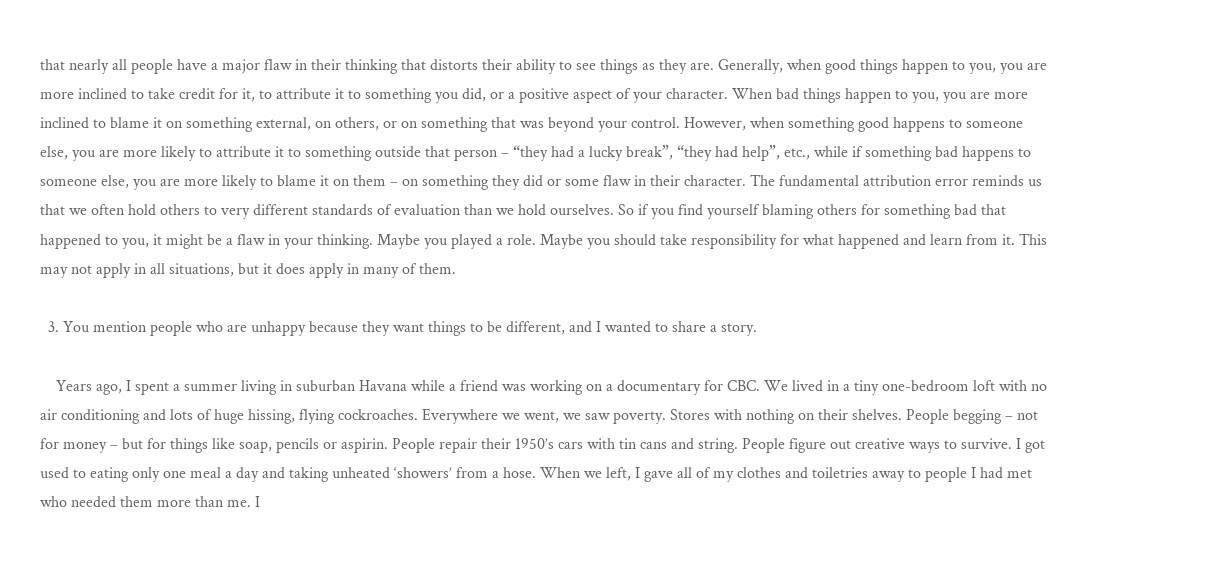that nearly all people have a major flaw in their thinking that distorts their ability to see things as they are. Generally, when good things happen to you, you are more inclined to take credit for it, to attribute it to something you did, or a positive aspect of your character. When bad things happen to you, you are more inclined to blame it on something external, on others, or on something that was beyond your control. However, when something good happens to someone else, you are more likely to attribute it to something outside that person – “they had a lucky break”, “they had help”, etc., while if something bad happens to someone else, you are more likely to blame it on them – on something they did or some flaw in their character. The fundamental attribution error reminds us that we often hold others to very different standards of evaluation than we hold ourselves. So if you find yourself blaming others for something bad that happened to you, it might be a flaw in your thinking. Maybe you played a role. Maybe you should take responsibility for what happened and learn from it. This may not apply in all situations, but it does apply in many of them.

  3. You mention people who are unhappy because they want things to be different, and I wanted to share a story.

    Years ago, I spent a summer living in suburban Havana while a friend was working on a documentary for CBC. We lived in a tiny one-bedroom loft with no air conditioning and lots of huge hissing, flying cockroaches. Everywhere we went, we saw poverty. Stores with nothing on their shelves. People begging – not for money – but for things like soap, pencils or aspirin. People repair their 1950’s cars with tin cans and string. People figure out creative ways to survive. I got used to eating only one meal a day and taking unheated ‘showers’ from a hose. When we left, I gave all of my clothes and toiletries away to people I had met who needed them more than me. I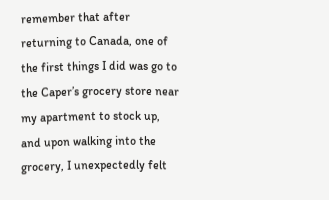remember that after returning to Canada, one of the first things I did was go to the Caper’s grocery store near my apartment to stock up, and upon walking into the grocery, I unexpectedly felt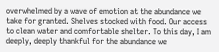overwhelmed by a wave of emotion at the abundance we take for granted. Shelves stocked with food. Our access to clean water and comfortable shelter. To this day, I am deeply, deeply thankful for the abundance we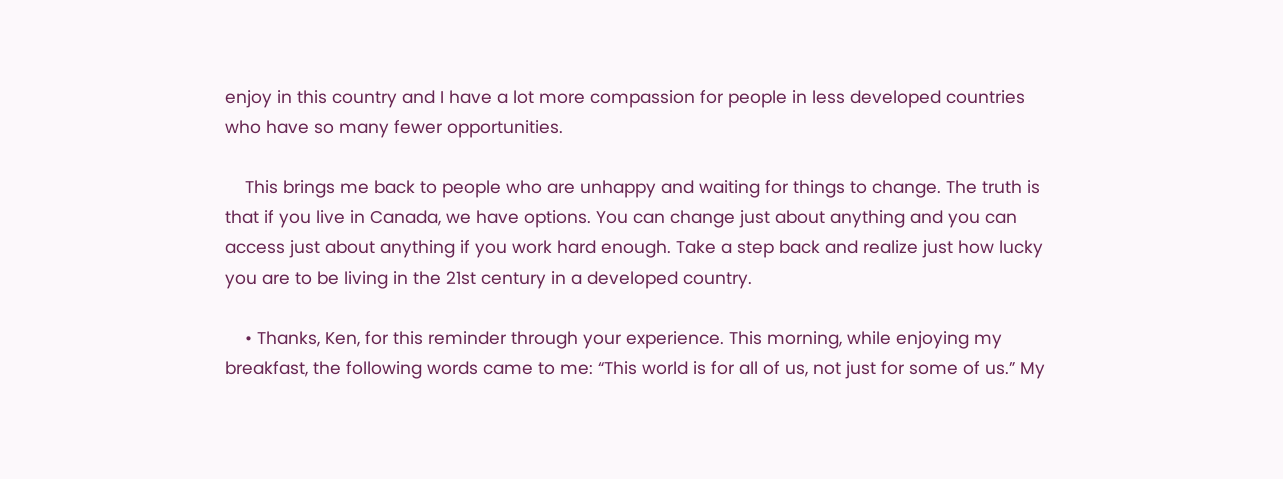enjoy in this country and I have a lot more compassion for people in less developed countries who have so many fewer opportunities.

    This brings me back to people who are unhappy and waiting for things to change. The truth is that if you live in Canada, we have options. You can change just about anything and you can access just about anything if you work hard enough. Take a step back and realize just how lucky you are to be living in the 21st century in a developed country.

    • Thanks, Ken, for this reminder through your experience. This morning, while enjoying my breakfast, the following words came to me: “This world is for all of us, not just for some of us.” My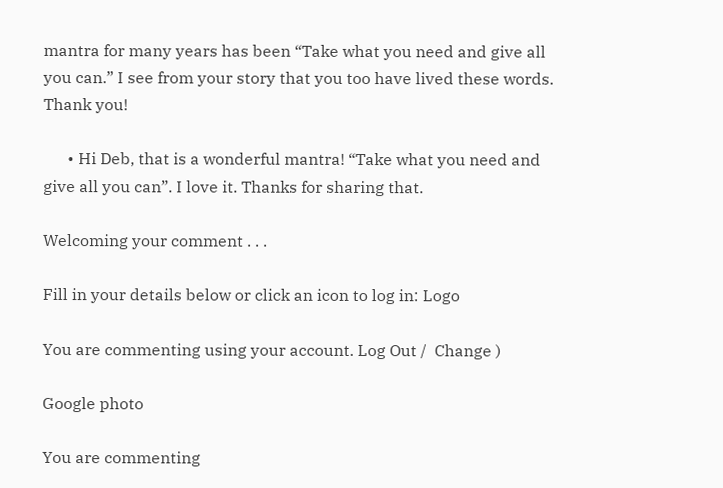mantra for many years has been “Take what you need and give all you can.” I see from your story that you too have lived these words. Thank you!

      • Hi Deb, that is a wonderful mantra! “Take what you need and give all you can”. I love it. Thanks for sharing that.

Welcoming your comment . . .

Fill in your details below or click an icon to log in: Logo

You are commenting using your account. Log Out /  Change )

Google photo

You are commenting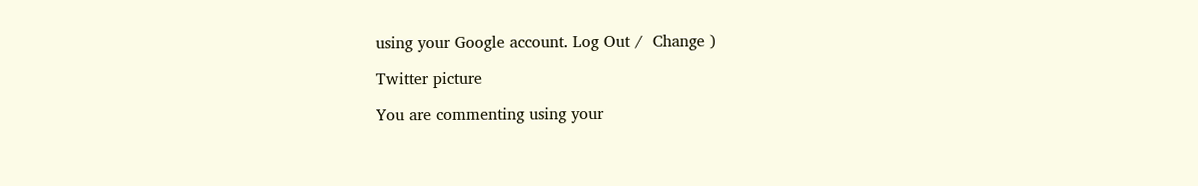using your Google account. Log Out /  Change )

Twitter picture

You are commenting using your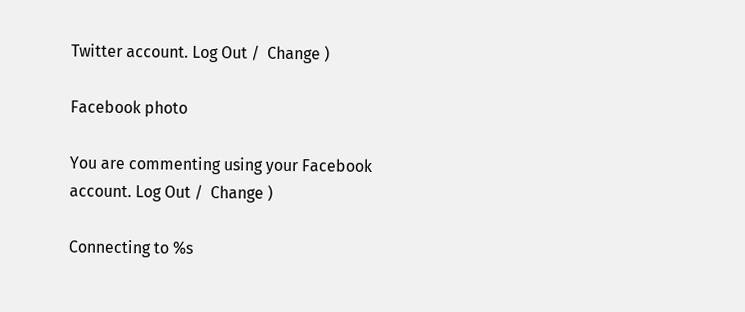Twitter account. Log Out /  Change )

Facebook photo

You are commenting using your Facebook account. Log Out /  Change )

Connecting to %s